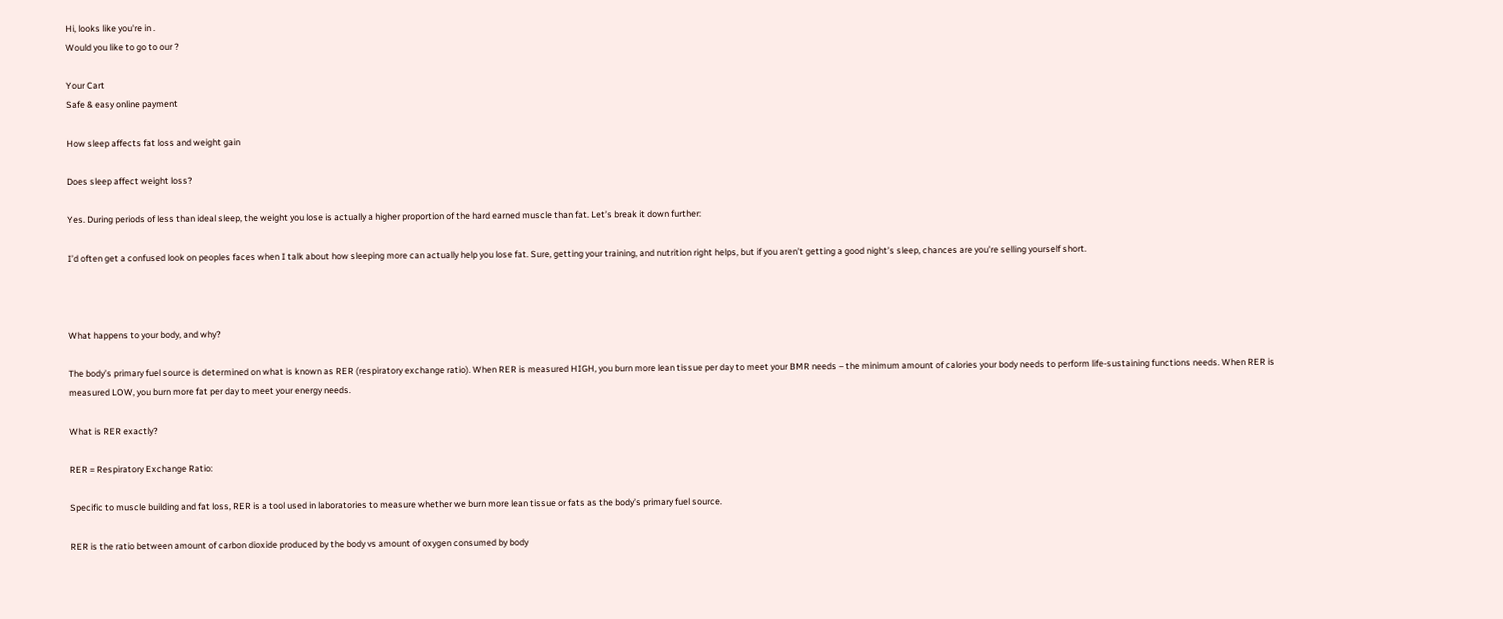Hi, looks like you're in .
Would you like to go to our ?

Your Cart
Safe & easy online payment

How sleep affects fat loss and weight gain

Does sleep affect weight loss?

Yes. During periods of less than ideal sleep, the weight you lose is actually a higher proportion of the hard earned muscle than fat. Let’s break it down further:

I’d often get a confused look on peoples faces when I talk about how sleeping more can actually help you lose fat. Sure, getting your training, and nutrition right helps, but if you aren’t getting a good night’s sleep, chances are you’re selling yourself short.



What happens to your body, and why?

The body’s primary fuel source is determined on what is known as RER (respiratory exchange ratio). When RER is measured HIGH, you burn more lean tissue per day to meet your BMR needs – the minimum amount of calories your body needs to perform life-sustaining functions needs. When RER is measured LOW, you burn more fat per day to meet your energy needs.

What is RER exactly?

RER = Respiratory Exchange Ratio:

Specific to muscle building and fat loss, RER is a tool used in laboratories to measure whether we burn more lean tissue or fats as the body’s primary fuel source.

RER is the ratio between amount of carbon dioxide produced by the body vs amount of oxygen consumed by body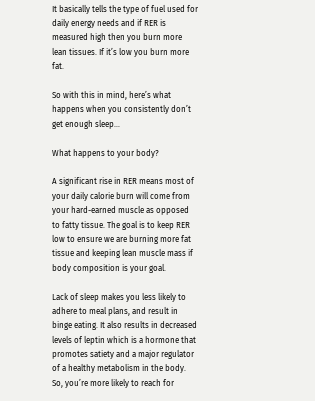It basically tells the type of fuel used for daily energy needs and if RER is measured high then you burn more lean tissues. If it’s low you burn more fat.

So with this in mind, here’s what happens when you consistently don’t get enough sleep…

What happens to your body?

A significant rise in RER means most of your daily calorie burn will come from your hard-earned muscle as opposed to fatty tissue. The goal is to keep RER low to ensure we are burning more fat tissue and keeping lean muscle mass if body composition is your goal.

Lack of sleep makes you less likely to adhere to meal plans, and result in binge eating. It also results in decreased levels of leptin which is a hormone that promotes satiety and a major regulator of a healthy metabolism in the body. So, you’re more likely to reach for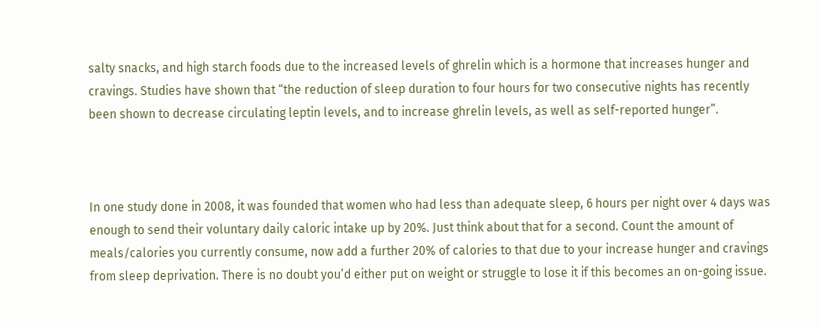salty snacks, and high starch foods due to the increased levels of ghrelin which is a hormone that increases hunger and cravings. Studies have shown that “the reduction of sleep duration to four hours for two consecutive nights has recently been shown to decrease circulating leptin levels, and to increase ghrelin levels, as well as self-reported hunger”.



In one study done in 2008, it was founded that women who had less than adequate sleep, 6 hours per night over 4 days was enough to send their voluntary daily caloric intake up by 20%. Just think about that for a second. Count the amount of meals/calories you currently consume, now add a further 20% of calories to that due to your increase hunger and cravings from sleep deprivation. There is no doubt you’d either put on weight or struggle to lose it if this becomes an on-going issue.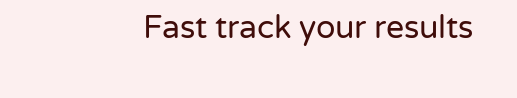Fast track your results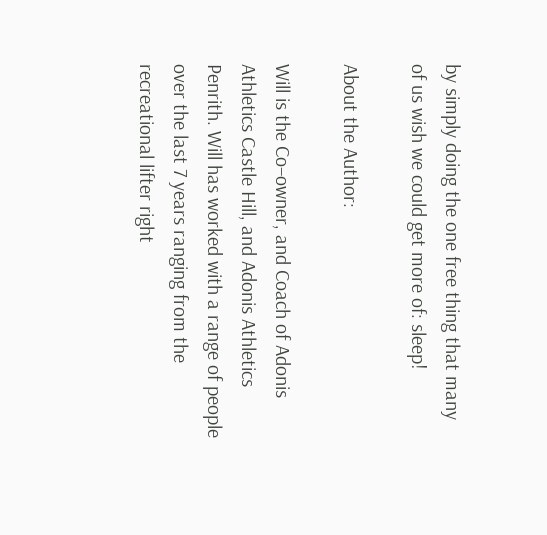by simply doing the one free thing that many of us wish we could get more of: sleep!

About the Author:

Will is the Co–owner, and Coach of Adonis Athletics Castle Hill, and Adonis Athletics Penrith. Will has worked with a range of people over the last 7 years ranging from the recreational lifter right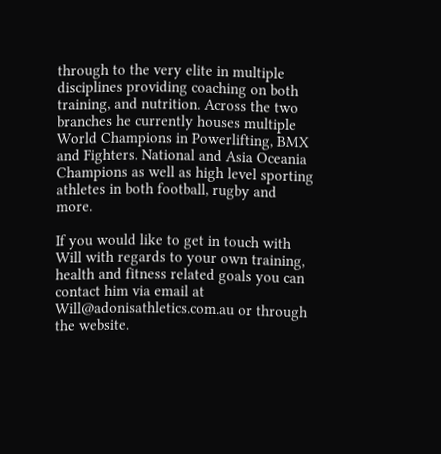through to the very elite in multiple disciplines providing coaching on both training, and nutrition. Across the two branches he currently houses multiple World Champions in Powerlifting, BMX and Fighters. National and Asia Oceania Champions as well as high level sporting athletes in both football, rugby and more.

If you would like to get in touch with Will with regards to your own training, health and fitness related goals you can contact him via email at Will@adonisathletics.com.au or through the website.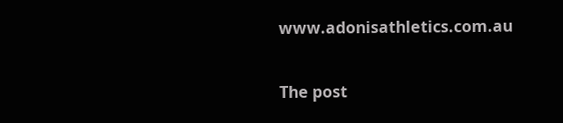www.adonisathletics.com.au

The post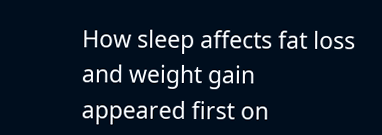How sleep affects fat loss and weight gain appeared first on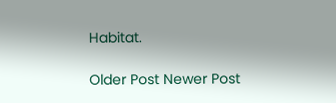Habitat.

Older Post Newer Post